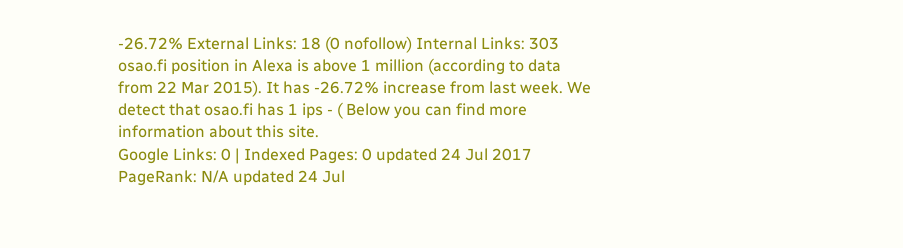-26.72% External Links: 18 (0 nofollow) Internal Links: 303
osao.fi position in Alexa is above 1 million (according to data from 22 Mar 2015). It has -26.72% increase from last week. We detect that osao.fi has 1 ips - ( Below you can find more information about this site.
Google Links: 0 | Indexed Pages: 0 updated 24 Jul 2017
PageRank: N/A updated 24 Jul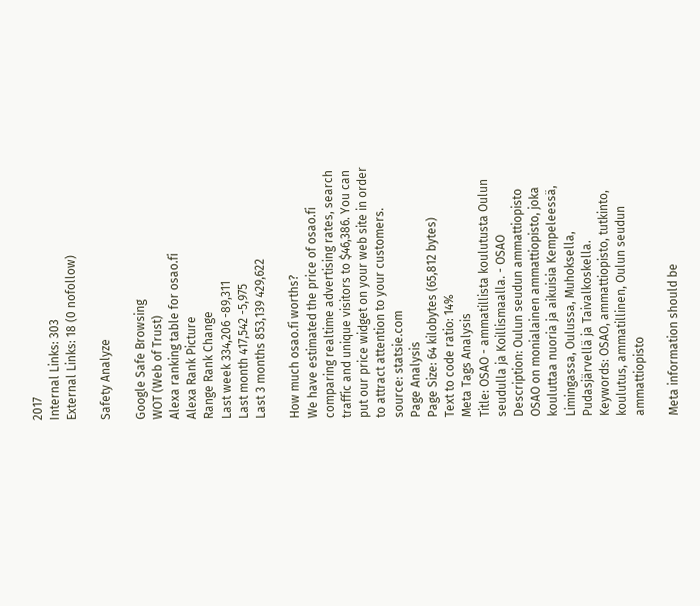2017
Internal Links: 303
External Links: 18 (0 nofollow)

Safety Analyze

Google Safe Browsing
WOT (Web of Trust)
Alexa ranking table for osao.fi
Alexa Rank Picture
Range Rank Change
Last week 334,206 -89,311
Last month 417,542 -5,975
Last 3 months 853,139 429,622

How much osao.fi worths?
We have estimated the price of osao.fi comparing realtime advertising rates, search traffic and unique visitors to $46,386. You can put our price widget on your web site in order to attract attention to your customers.
source: statsie.com
Page Analysis
Page Size: 64 kilobytes (65,812 bytes)
Text to code ratio: 14%
Meta Tags Analysis
Title: OSAO - ammatillista koulutusta Oulun seudulla ja Koillismaalla. - OSAO
Description: Oulun seudun ammattiopisto OSAO on monialainen ammattiopisto, joka kouluttaa nuoria ja aikuisia Kempeleessä, Limingassa, Oulussa, Muhoksella, Pudasjärvellä ja Taivalkoskella.
Keywords: OSAO, ammattiopisto, tutkinto, koulutus, ammatillinen, Oulun seudun ammattiopisto

Meta information should be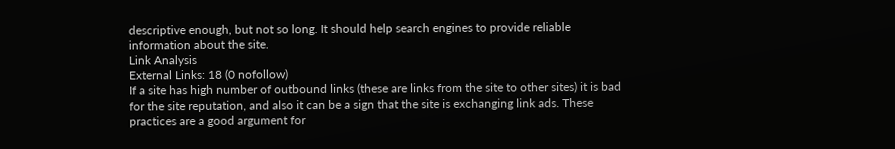descriptive enough, but not so long. It should help search engines to provide reliable information about the site.
Link Analysis
External Links: 18 (0 nofollow)
If a site has high number of outbound links (these are links from the site to other sites) it is bad for the site reputation, and also it can be a sign that the site is exchanging link ads. These practices are a good argument for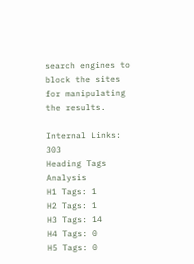search engines to block the sites for manipulating the results.

Internal Links: 303
Heading Tags Analysis
H1 Tags: 1
H2 Tags: 1
H3 Tags: 14
H4 Tags: 0
H5 Tags: 0